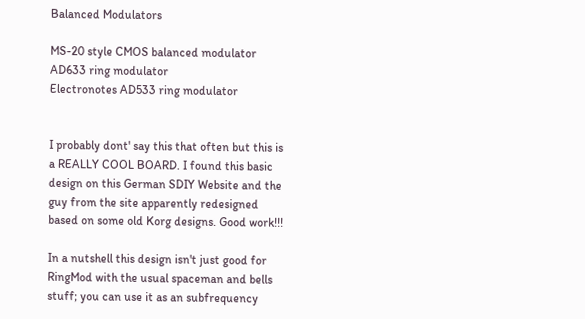Balanced Modulators

MS-20 style CMOS balanced modulator
AD633 ring modulator
Electronotes AD533 ring modulator


I probably dont' say this that often but this is a REALLY COOL BOARD. I found this basic design on this German SDIY Website and the guy from the site apparently redesigned based on some old Korg designs. Good work!!!

In a nutshell this design isn't just good for RingMod with the usual spaceman and bells stuff; you can use it as an subfrequency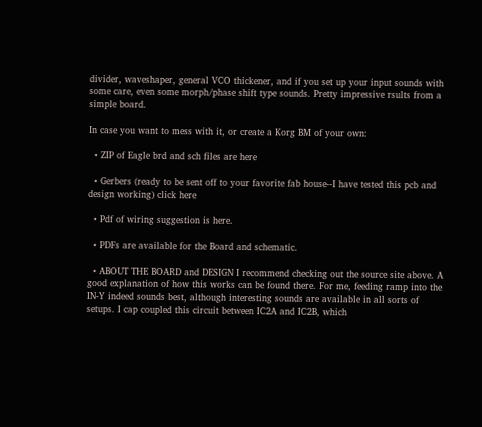divider, waveshaper, general VCO thickener, and if you set up your input sounds with some care, even some morph/phase shift type sounds. Pretty impressive rsults from a simple board.

In case you want to mess with it, or create a Korg BM of your own:

  • ZIP of Eagle brd and sch files are here

  • Gerbers (ready to be sent off to your favorite fab house--I have tested this pcb and design working) click here

  • Pdf of wiring suggestion is here.

  • PDFs are available for the Board and schematic.

  • ABOUT THE BOARD and DESIGN I recommend checking out the source site above. A good explanation of how this works can be found there. For me, feeding ramp into the IN-Y indeed sounds best, although interesting sounds are available in all sorts of setups. I cap coupled this circuit between IC2A and IC2B, which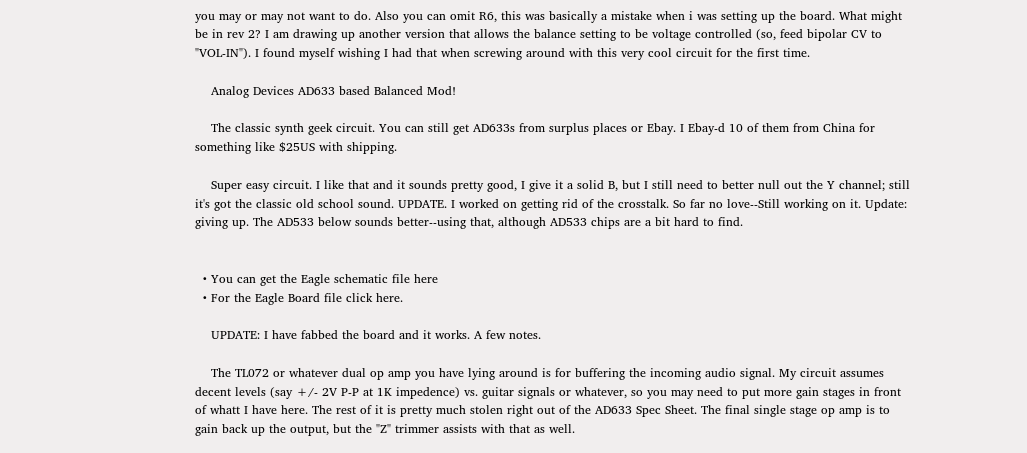you may or may not want to do. Also you can omit R6, this was basically a mistake when i was setting up the board. What might be in rev 2? I am drawing up another version that allows the balance setting to be voltage controlled (so, feed bipolar CV to "VOL-IN"). I found myself wishing I had that when screwing around with this very cool circuit for the first time.

    Analog Devices AD633 based Balanced Mod!

    The classic synth geek circuit. You can still get AD633s from surplus places or Ebay. I Ebay-d 10 of them from China for something like $25US with shipping.

    Super easy circuit. I like that and it sounds pretty good, I give it a solid B, but I still need to better null out the Y channel; still it's got the classic old school sound. UPDATE. I worked on getting rid of the crosstalk. So far no love--Still working on it. Update: giving up. The AD533 below sounds better--using that, although AD533 chips are a bit hard to find.


  • You can get the Eagle schematic file here
  • For the Eagle Board file click here.

    UPDATE: I have fabbed the board and it works. A few notes.

    The TL072 or whatever dual op amp you have lying around is for buffering the incoming audio signal. My circuit assumes decent levels (say +/- 2V P-P at 1K impedence) vs. guitar signals or whatever, so you may need to put more gain stages in front of whatt I have here. The rest of it is pretty much stolen right out of the AD633 Spec Sheet. The final single stage op amp is to gain back up the output, but the "Z" trimmer assists with that as well.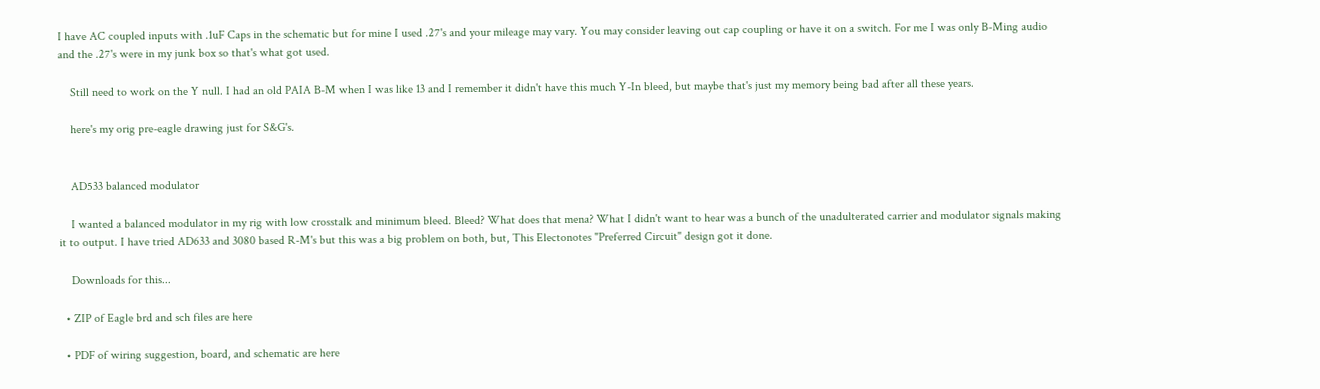I have AC coupled inputs with .1uF Caps in the schematic but for mine I used .27's and your mileage may vary. You may consider leaving out cap coupling or have it on a switch. For me I was only B-Ming audio and the .27's were in my junk box so that's what got used.

    Still need to work on the Y null. I had an old PAIA B-M when I was like 13 and I remember it didn't have this much Y-In bleed, but maybe that's just my memory being bad after all these years.

    here's my orig pre-eagle drawing just for S&G's.


    AD533 balanced modulator

    I wanted a balanced modulator in my rig with low crosstalk and minimum bleed. Bleed? What does that mena? What I didn't want to hear was a bunch of the unadulterated carrier and modulator signals making it to output. I have tried AD633 and 3080 based R-M's but this was a big problem on both, but, This Electonotes "Preferred Circuit" design got it done.

    Downloads for this...

  • ZIP of Eagle brd and sch files are here

  • PDF of wiring suggestion, board, and schematic are here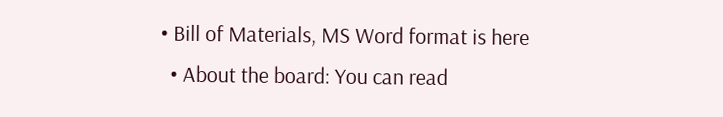• Bill of Materials, MS Word format is here
  • About the board: You can read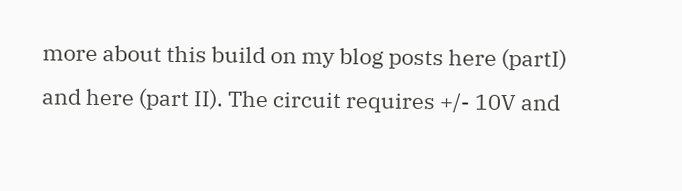more about this build on my blog posts here (partI) and here (part II). The circuit requires +/- 10V and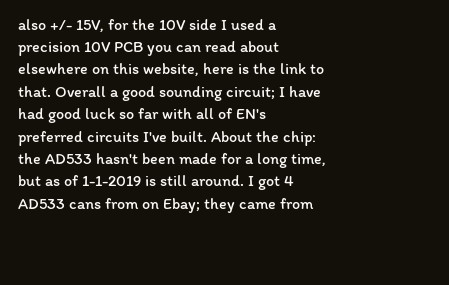also +/- 15V, for the 10V side I used a precision 10V PCB you can read about elsewhere on this website, here is the link to that. Overall a good sounding circuit; I have had good luck so far with all of EN's preferred circuits I've built. About the chip: the AD533 hasn't been made for a long time, but as of 1-1-2019 is still around. I got 4 AD533 cans from on Ebay; they came from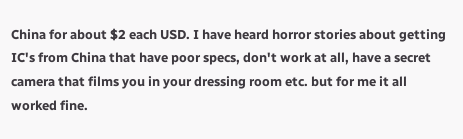China for about $2 each USD. I have heard horror stories about getting IC's from China that have poor specs, don't work at all, have a secret camera that films you in your dressing room etc. but for me it all worked fine.